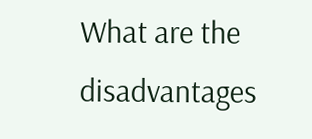What are the disadvantages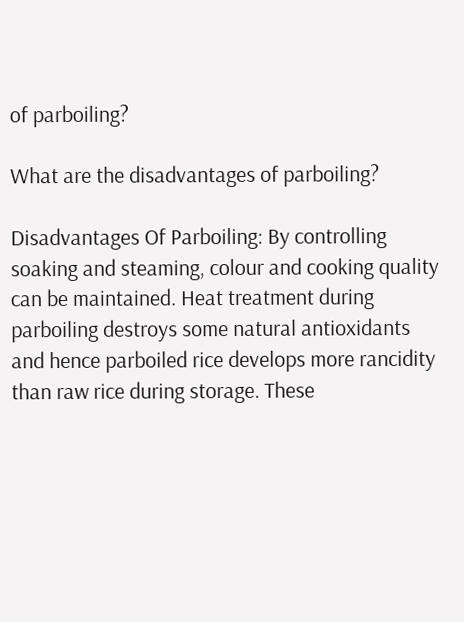of parboiling?

What are the disadvantages of parboiling?

Disadvantages Of Parboiling: By controlling soaking and steaming, colour and cooking quality can be maintained. Heat treatment during parboiling destroys some natural antioxidants and hence parboiled rice develops more rancidity than raw rice during storage. These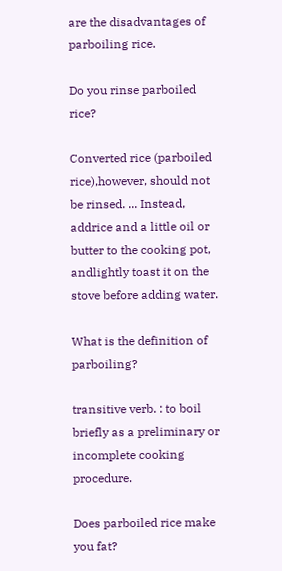are the disadvantages of parboiling rice.

Do you rinse parboiled rice?

Converted rice (parboiled rice),however, should not be rinsed. ... Instead, addrice and a little oil or butter to the cooking pot, andlightly toast it on the stove before adding water.

What is the definition of parboiling?

transitive verb. : to boil briefly as a preliminary or incomplete cooking procedure.

Does parboiled rice make you fat?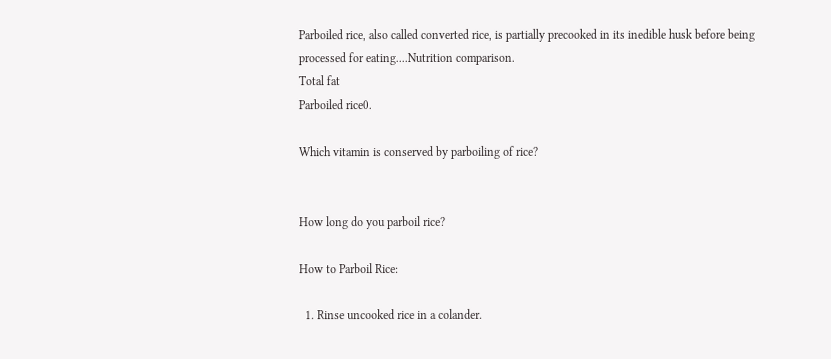Parboiled rice, also called converted rice, is partially precooked in its inedible husk before being processed for eating....Nutrition comparison.
Total fat
Parboiled rice0.

Which vitamin is conserved by parboiling of rice?


How long do you parboil rice?

How to Parboil Rice:

  1. Rinse uncooked rice in a colander.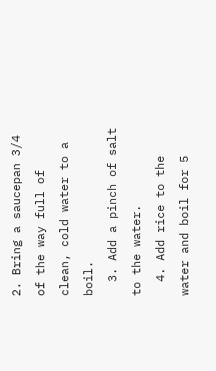2. Bring a saucepan 3/4 of the way full of clean, cold water to a boil.
  3. Add a pinch of salt to the water.
  4. Add rice to the water and boil for 5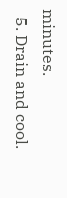minutes.
  5. Drain and cool.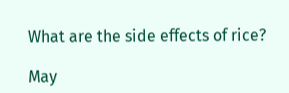What are the side effects of rice?

May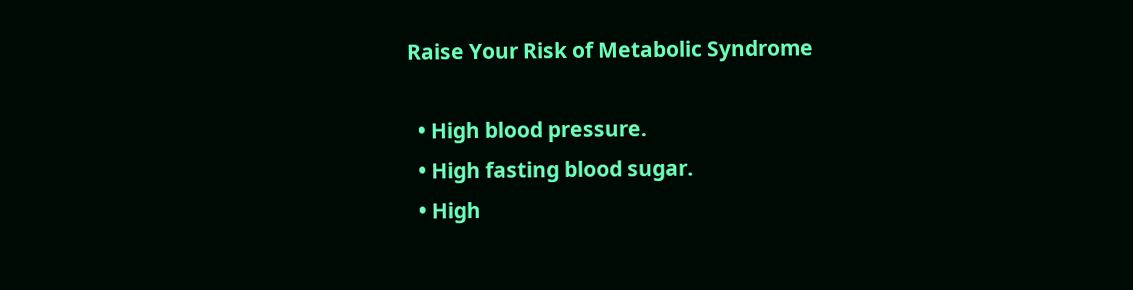Raise Your Risk of Metabolic Syndrome

  • High blood pressure.
  • High fasting blood sugar.
  • High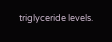triglyceride levels.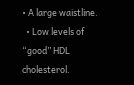• A large waistline.
  • Low levels of “good” HDL cholesterol.